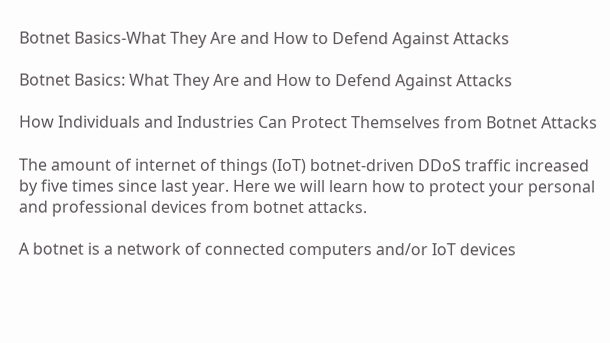Botnet Basics-What They Are and How to Defend Against Attacks

Botnet Basics: What They Are and How to Defend Against Attacks

How Individuals and Industries Can Protect Themselves from Botnet Attacks

The amount of internet of things (IoT) botnet-driven DDoS traffic increased by five times since last year. Here we will learn how to protect your personal and professional devices from botnet attacks.

A botnet is a network of connected computers and/or IoT devices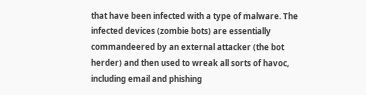that have been infected with a type of malware. The infected devices (zombie bots) are essentially commandeered by an external attacker (the bot herder) and then used to wreak all sorts of havoc, including email and phishing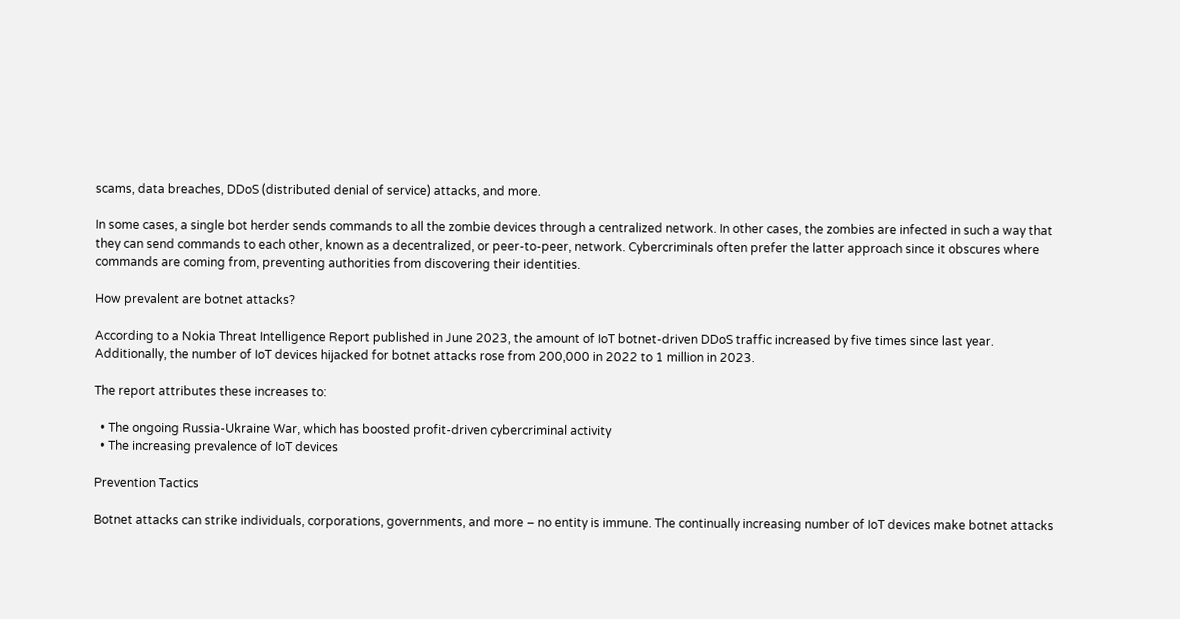scams, data breaches, DDoS (distributed denial of service) attacks, and more.

In some cases, a single bot herder sends commands to all the zombie devices through a centralized network. In other cases, the zombies are infected in such a way that they can send commands to each other, known as a decentralized, or peer-to-peer, network. Cybercriminals often prefer the latter approach since it obscures where commands are coming from, preventing authorities from discovering their identities.

How prevalent are botnet attacks?

According to a Nokia Threat Intelligence Report published in June 2023, the amount of IoT botnet-driven DDoS traffic increased by five times since last year. Additionally, the number of IoT devices hijacked for botnet attacks rose from 200,000 in 2022 to 1 million in 2023.

The report attributes these increases to:

  • The ongoing Russia-Ukraine War, which has boosted profit-driven cybercriminal activity
  • The increasing prevalence of IoT devices

Prevention Tactics

Botnet attacks can strike individuals, corporations, governments, and more – no entity is immune. The continually increasing number of IoT devices make botnet attacks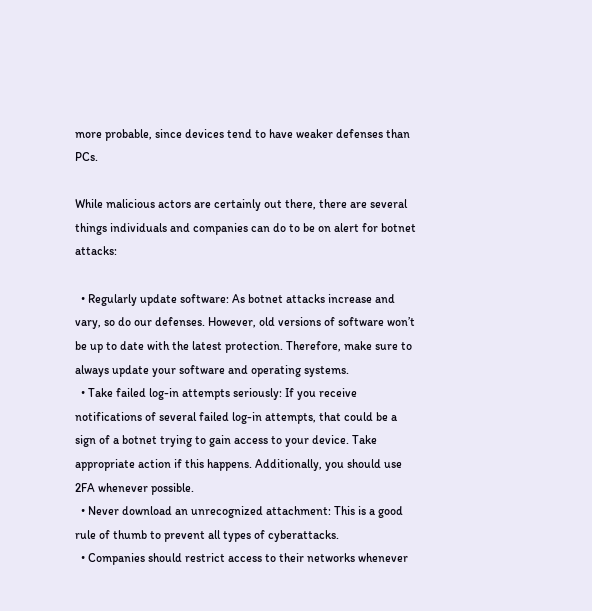more probable, since devices tend to have weaker defenses than PCs.

While malicious actors are certainly out there, there are several things individuals and companies can do to be on alert for botnet attacks:

  • Regularly update software: As botnet attacks increase and vary, so do our defenses. However, old versions of software won’t be up to date with the latest protection. Therefore, make sure to always update your software and operating systems.
  • Take failed log-in attempts seriously: If you receive notifications of several failed log-in attempts, that could be a sign of a botnet trying to gain access to your device. Take appropriate action if this happens. Additionally, you should use 2FA whenever possible.
  • Never download an unrecognized attachment: This is a good rule of thumb to prevent all types of cyberattacks.
  • Companies should restrict access to their networks whenever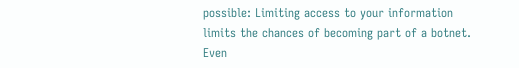possible: Limiting access to your information limits the chances of becoming part of a botnet. Even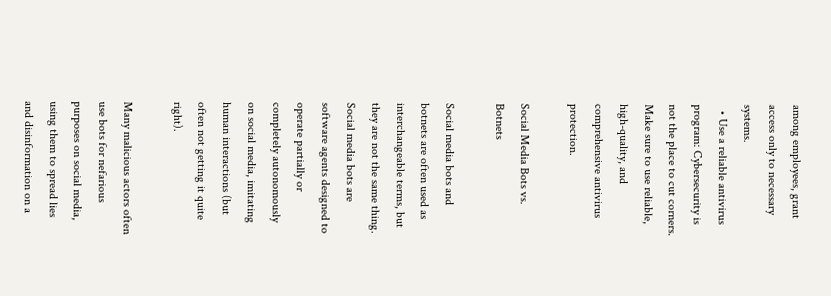among employees, grant access only to necessary systems.
  • Use a reliable antivirus program: Cybersecurity is not the place to cut corners. Make sure to use reliable, high-quality, and comprehensive antivirus protection.

Social Media Bots vs. Botnets

Social media bots and botnets are often used as interchangeable terms, but they are not the same thing. Social media bots are software agents designed to operate partially or completely autonomously on social media, imitating human interactions (but often not getting it quite right).

Many malicious actors often use bots for nefarious purposes on social media, using them to spread lies and disinformation on a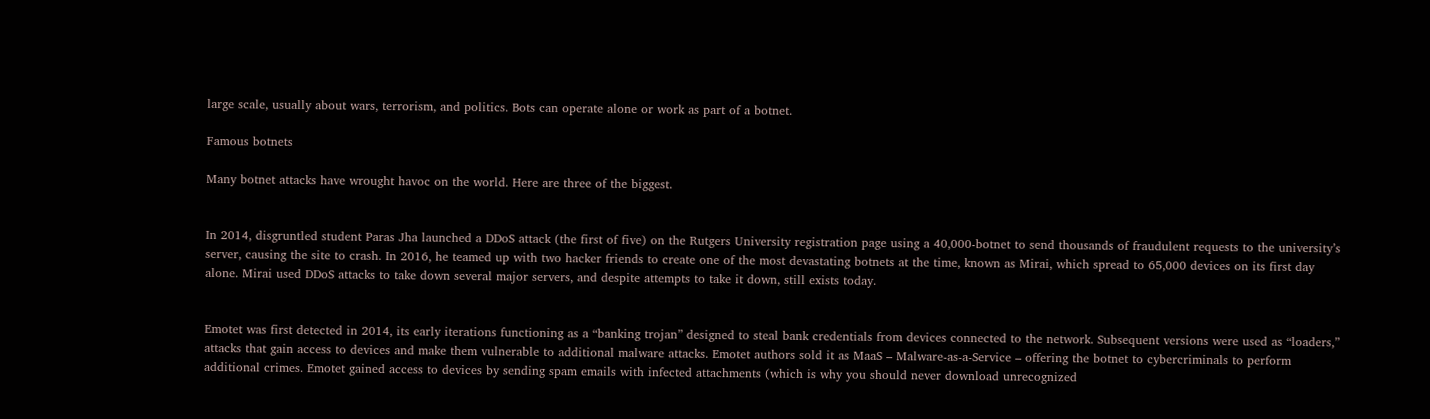large scale, usually about wars, terrorism, and politics. Bots can operate alone or work as part of a botnet.

Famous botnets

Many botnet attacks have wrought havoc on the world. Here are three of the biggest.


In 2014, disgruntled student Paras Jha launched a DDoS attack (the first of five) on the Rutgers University registration page using a 40,000-botnet to send thousands of fraudulent requests to the university’s server, causing the site to crash. In 2016, he teamed up with two hacker friends to create one of the most devastating botnets at the time, known as Mirai, which spread to 65,000 devices on its first day alone. Mirai used DDoS attacks to take down several major servers, and despite attempts to take it down, still exists today.


Emotet was first detected in 2014, its early iterations functioning as a “banking trojan” designed to steal bank credentials from devices connected to the network. Subsequent versions were used as “loaders,” attacks that gain access to devices and make them vulnerable to additional malware attacks. Emotet authors sold it as MaaS – Malware-as-a-Service – offering the botnet to cybercriminals to perform additional crimes. Emotet gained access to devices by sending spam emails with infected attachments (which is why you should never download unrecognized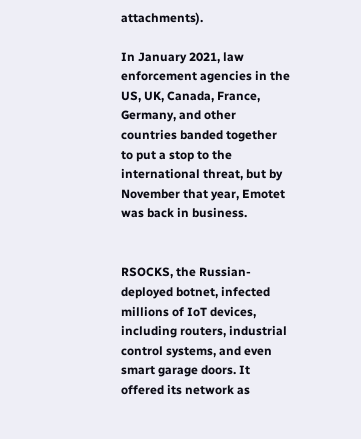attachments).

In January 2021, law enforcement agencies in the US, UK, Canada, France, Germany, and other countries banded together to put a stop to the international threat, but by November that year, Emotet was back in business.


RSOCKS, the Russian-deployed botnet, infected millions of IoT devices, including routers, industrial control systems, and even smart garage doors. It offered its network as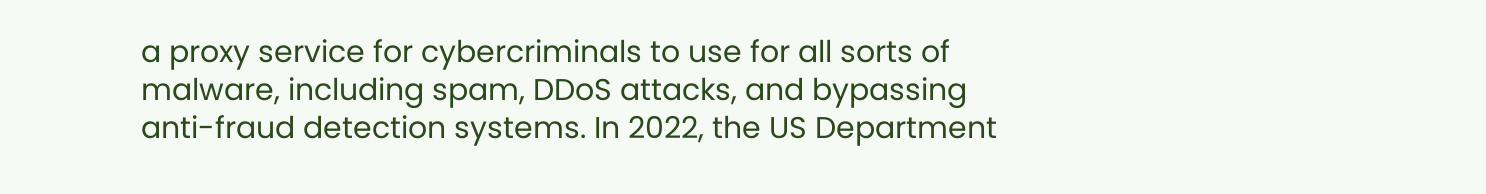a proxy service for cybercriminals to use for all sorts of malware, including spam, DDoS attacks, and bypassing anti-fraud detection systems. In 2022, the US Department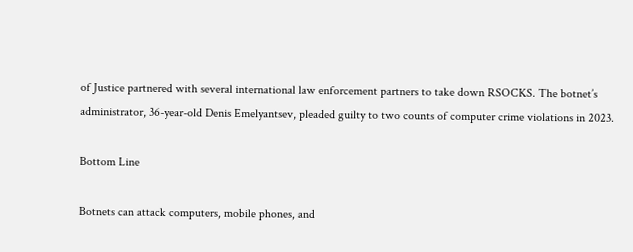of Justice partnered with several international law enforcement partners to take down RSOCKS. The botnet’s administrator, 36-year-old Denis Emelyantsev, pleaded guilty to two counts of computer crime violations in 2023.

Bottom Line

Botnets can attack computers, mobile phones, and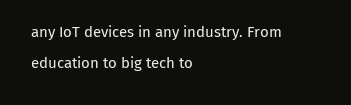any IoT devices in any industry. From education to big tech to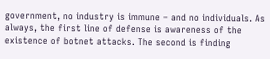government, no industry is immune – and no individuals. As always, the first line of defense is awareness of the existence of botnet attacks. The second is finding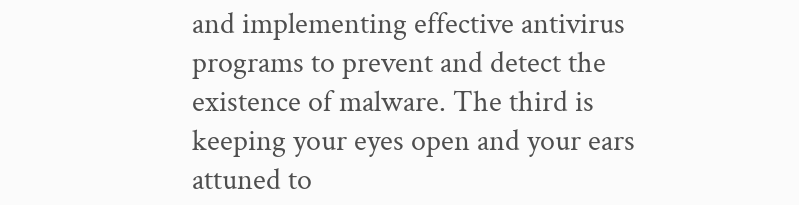and implementing effective antivirus programs to prevent and detect the existence of malware. The third is keeping your eyes open and your ears attuned to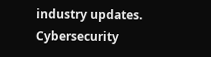industry updates. Cybersecurity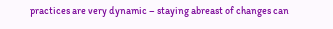practices are very dynamic – staying abreast of changes can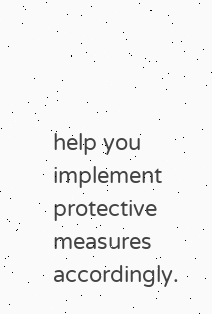help you implement protective measures accordingly.